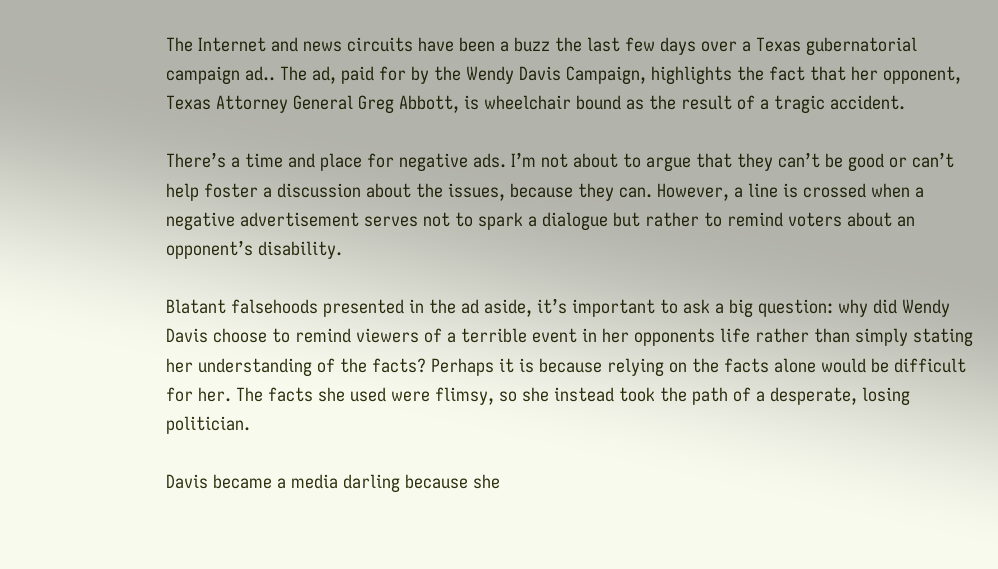The Internet and news circuits have been a buzz the last few days over a Texas gubernatorial campaign ad.. The ad, paid for by the Wendy Davis Campaign, highlights the fact that her opponent, Texas Attorney General Greg Abbott, is wheelchair bound as the result of a tragic accident.

There’s a time and place for negative ads. I’m not about to argue that they can’t be good or can’t help foster a discussion about the issues, because they can. However, a line is crossed when a negative advertisement serves not to spark a dialogue but rather to remind voters about an opponent’s disability.

Blatant falsehoods presented in the ad aside, it’s important to ask a big question: why did Wendy Davis choose to remind viewers of a terrible event in her opponents life rather than simply stating her understanding of the facts? Perhaps it is because relying on the facts alone would be difficult for her. The facts she used were flimsy, so she instead took the path of a desperate, losing politician.

Davis became a media darling because she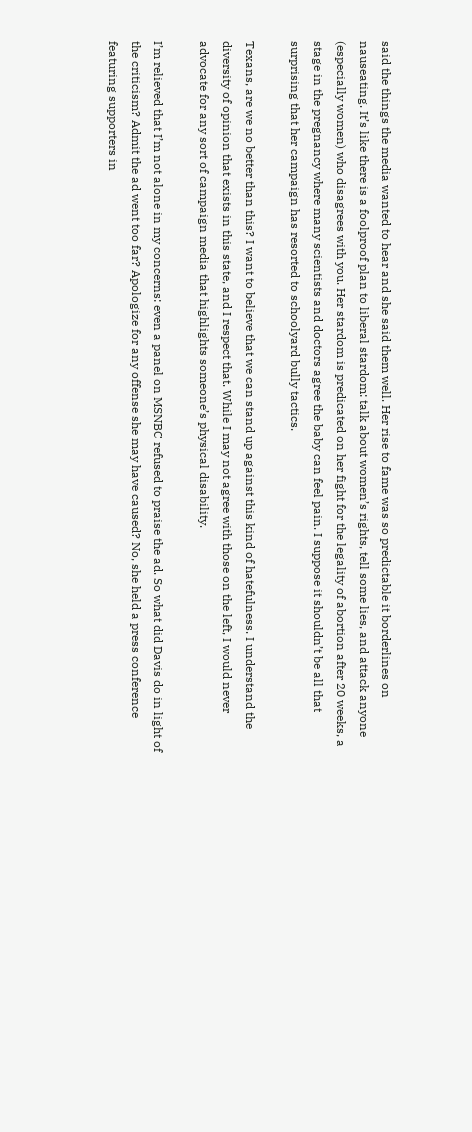said the things the media wanted to hear and she said them well. Her rise to fame was so predictable it borderlines on nauseating. It’s like there is a foolproof plan to liberal stardom: talk about women’s rights, tell some lies, and attack anyone (especially women) who disagrees with you. Her stardom is predicated on her fight for the legality of abortion after 20 weeks, a stage in the pregnancy where many scientists and doctors agree the baby can feel pain. I suppose it shouldn’t be all that surprising that her campaign has resorted to schoolyard bully tactics.

Texans, are we no better than this? I want to believe that we can stand up against this kind of hatefulness. I understand the diversity of opinion that exists in this state, and I respect that. While I may not agree with those on the left, I would never advocate for any sort of campaign media that highlights someone’s physical disability.

I’m relieved that I’m not alone in my concerns: even a panel on MSNBC refused to praise the ad. So what did Davis do in light of the criticism? Admit the ad went too far? Apologize for any offense she may have caused? No, she held a press conference featuring supporters in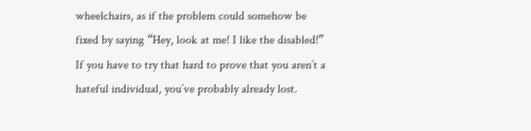wheelchairs, as if the problem could somehow be fixed by saying “Hey, look at me! I like the disabled!” If you have to try that hard to prove that you aren’t a hateful individual, you’ve probably already lost.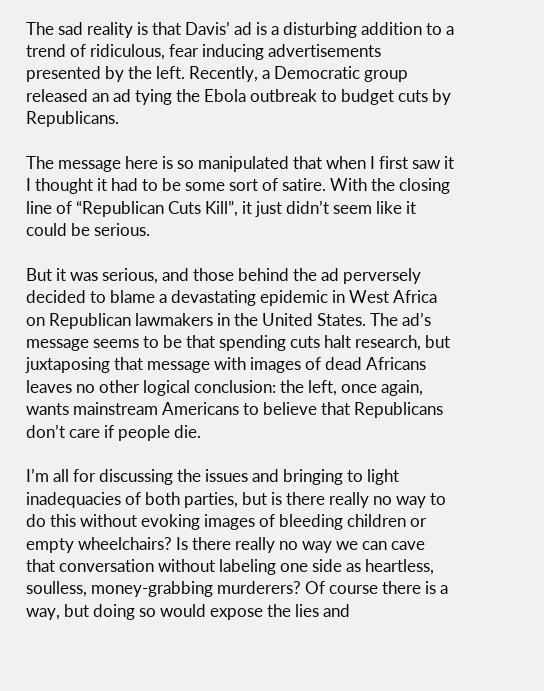The sad reality is that Davis’ ad is a disturbing addition to a trend of ridiculous, fear inducing advertisements presented by the left. Recently, a Democratic group released an ad tying the Ebola outbreak to budget cuts by Republicans.

The message here is so manipulated that when I first saw it I thought it had to be some sort of satire. With the closing line of “Republican Cuts Kill”, it just didn’t seem like it could be serious.

But it was serious, and those behind the ad perversely decided to blame a devastating epidemic in West Africa on Republican lawmakers in the United States. The ad’s message seems to be that spending cuts halt research, but juxtaposing that message with images of dead Africans leaves no other logical conclusion: the left, once again, wants mainstream Americans to believe that Republicans don’t care if people die.

I’m all for discussing the issues and bringing to light inadequacies of both parties, but is there really no way to do this without evoking images of bleeding children or empty wheelchairs? Is there really no way we can cave that conversation without labeling one side as heartless, soulless, money-grabbing murderers? Of course there is a way, but doing so would expose the lies and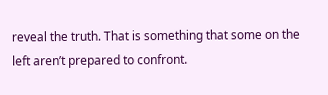reveal the truth. That is something that some on the left aren’t prepared to confront.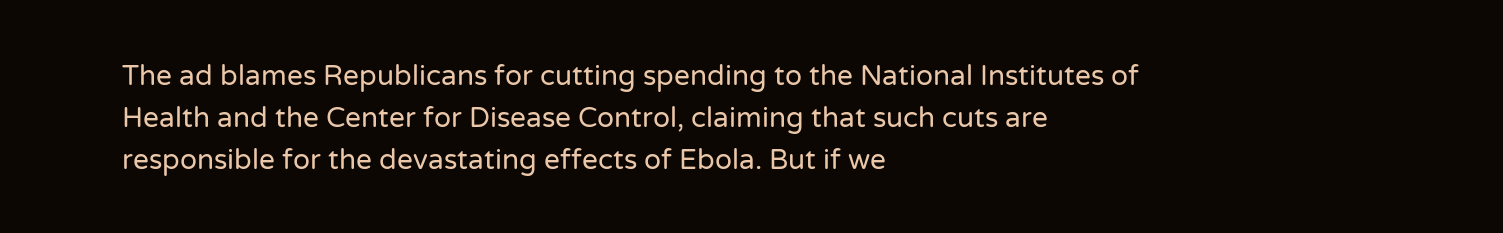The ad blames Republicans for cutting spending to the National Institutes of Health and the Center for Disease Control, claiming that such cuts are responsible for the devastating effects of Ebola. But if we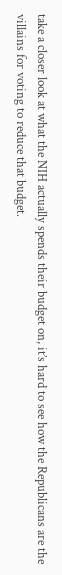take a closer look at what the NIH actually spends their budget on, it’s hard to see how the Republicans are the villains for voting to reduce that budget.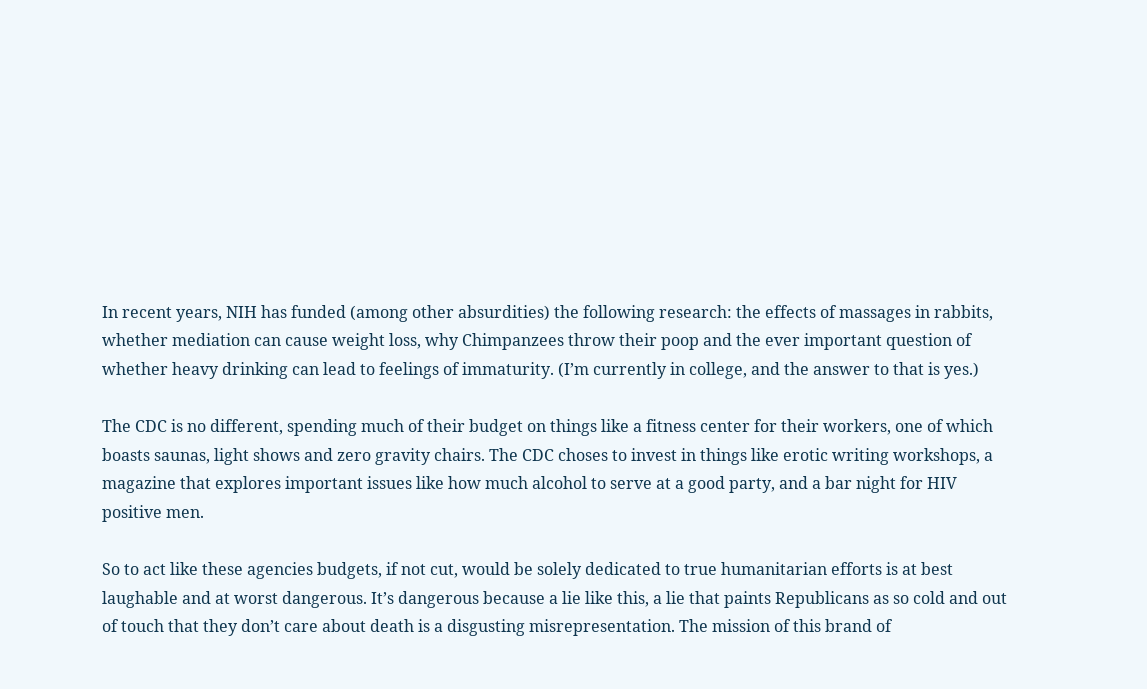In recent years, NIH has funded (among other absurdities) the following research: the effects of massages in rabbits, whether mediation can cause weight loss, why Chimpanzees throw their poop and the ever important question of whether heavy drinking can lead to feelings of immaturity. (I’m currently in college, and the answer to that is yes.)

The CDC is no different, spending much of their budget on things like a fitness center for their workers, one of which boasts saunas, light shows and zero gravity chairs. The CDC choses to invest in things like erotic writing workshops, a magazine that explores important issues like how much alcohol to serve at a good party, and a bar night for HIV positive men.

So to act like these agencies budgets, if not cut, would be solely dedicated to true humanitarian efforts is at best laughable and at worst dangerous. It’s dangerous because a lie like this, a lie that paints Republicans as so cold and out of touch that they don’t care about death is a disgusting misrepresentation. The mission of this brand of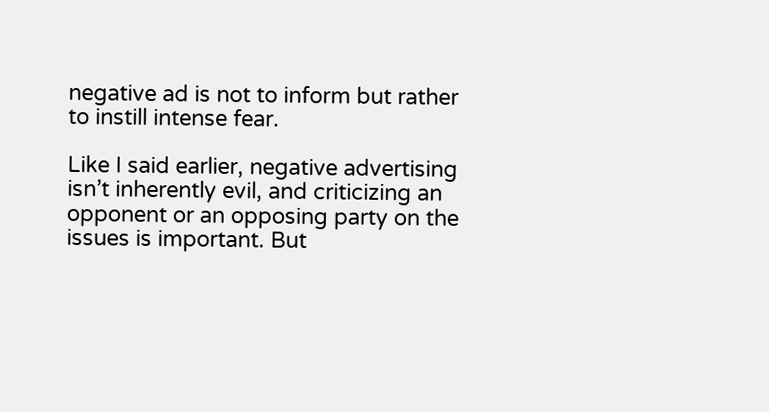negative ad is not to inform but rather to instill intense fear.

Like I said earlier, negative advertising isn’t inherently evil, and criticizing an opponent or an opposing party on the issues is important. But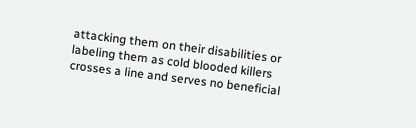attacking them on their disabilities or labeling them as cold blooded killers crosses a line and serves no beneficial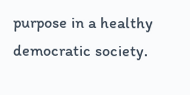purpose in a healthy democratic society.